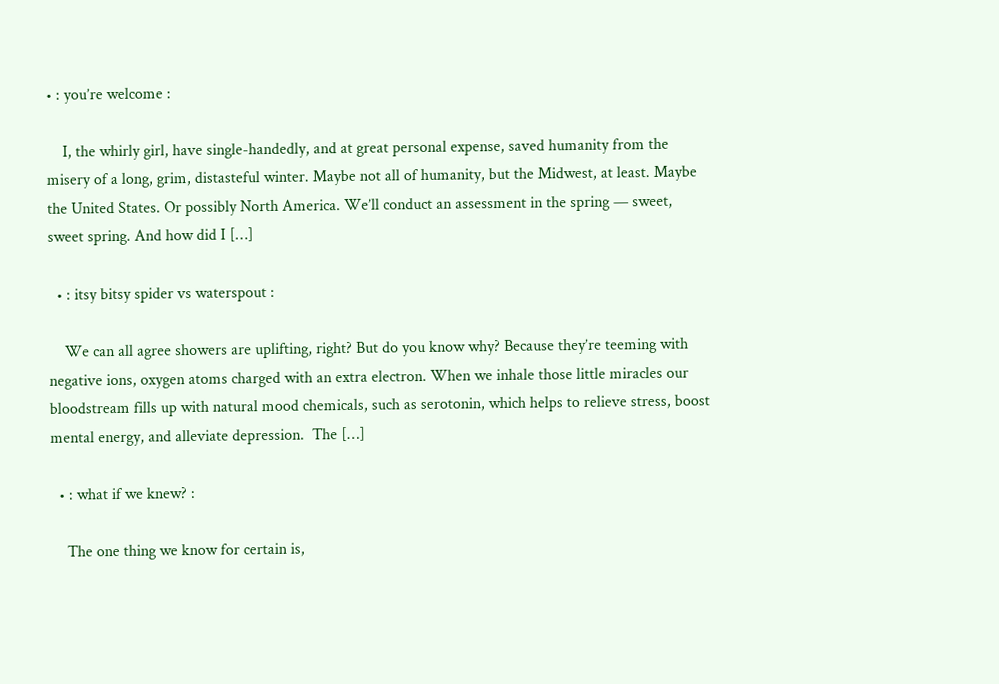• : you’re welcome :

    I, the whirly girl, have single-handedly, and at great personal expense, saved humanity from the misery of a long, grim, distasteful winter. Maybe not all of humanity, but the Midwest, at least. Maybe the United States. Or possibly North America. We’ll conduct an assessment in the spring — sweet, sweet spring. And how did I […]

  • : itsy bitsy spider vs waterspout :

    We can all agree showers are uplifting, right? But do you know why? Because they’re teeming with negative ions, oxygen atoms charged with an extra electron. When we inhale those little miracles our bloodstream fills up with natural mood chemicals, such as serotonin, which helps to relieve stress, boost mental energy, and alleviate depression.  The […]

  • : what if we knew? :

    The one thing we know for certain is,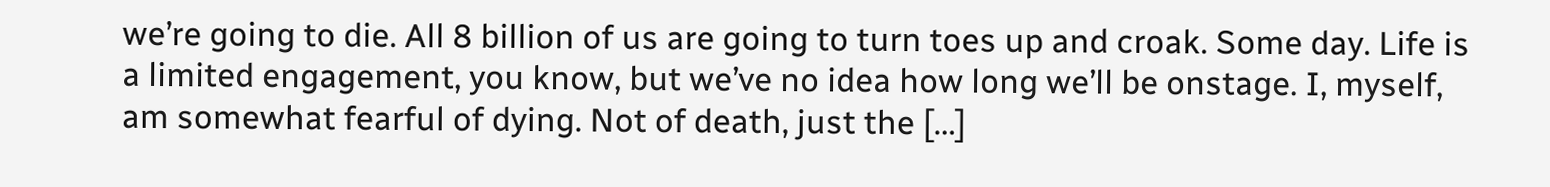we’re going to die. All 8 billion of us are going to turn toes up and croak. Some day. Life is a limited engagement, you know, but we’ve no idea how long we’ll be onstage. I, myself, am somewhat fearful of dying. Not of death, just the […]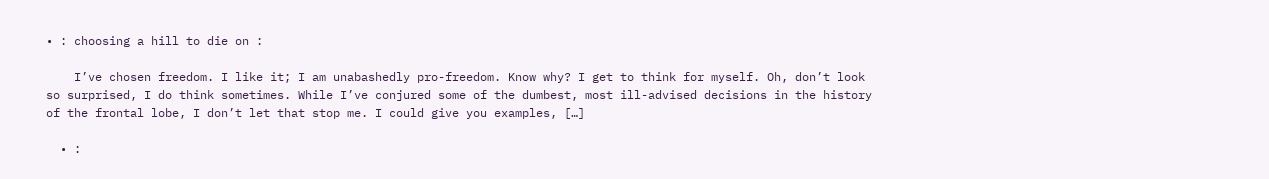• : choosing a hill to die on :

    I’ve chosen freedom. I like it; I am unabashedly pro-freedom. Know why? I get to think for myself. Oh, don’t look so surprised, I do think sometimes. While I’ve conjured some of the dumbest, most ill-advised decisions in the history of the frontal lobe, I don’t let that stop me. I could give you examples, […]

  • :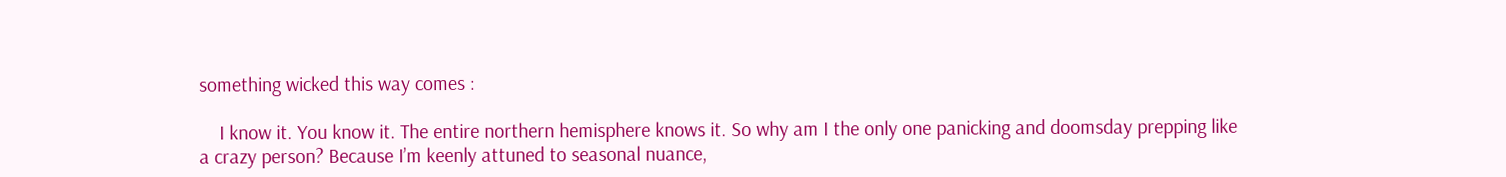something wicked this way comes :

    I know it. You know it. The entire northern hemisphere knows it. So why am I the only one panicking and doomsday prepping like a crazy person? Because I’m keenly attuned to seasonal nuance,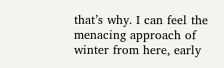that’s why. I can feel the menacing approach of winter from here, early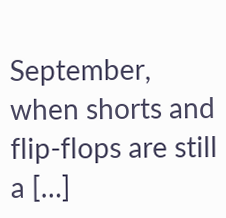September, when shorts and flip-flops are still a […]